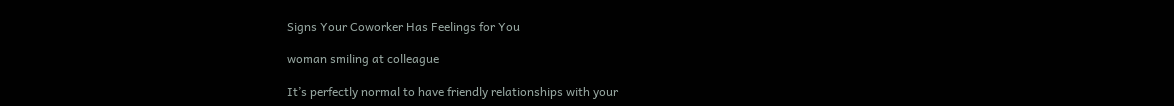Signs Your Coworker Has Feelings for You

woman smiling at colleague

It’s perfectly normal to have friendly relationships with your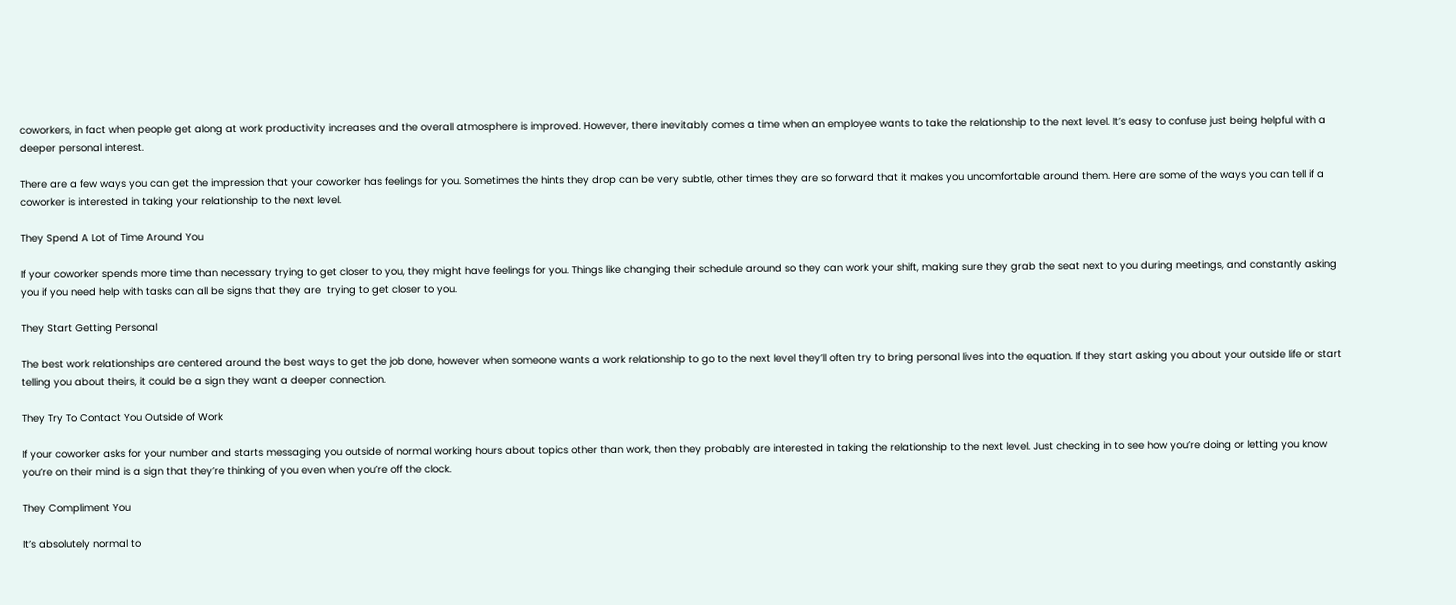coworkers, in fact when people get along at work productivity increases and the overall atmosphere is improved. However, there inevitably comes a time when an employee wants to take the relationship to the next level. It’s easy to confuse just being helpful with a deeper personal interest.

There are a few ways you can get the impression that your coworker has feelings for you. Sometimes the hints they drop can be very subtle, other times they are so forward that it makes you uncomfortable around them. Here are some of the ways you can tell if a coworker is interested in taking your relationship to the next level.

They Spend A Lot of Time Around You

If your coworker spends more time than necessary trying to get closer to you, they might have feelings for you. Things like changing their schedule around so they can work your shift, making sure they grab the seat next to you during meetings, and constantly asking you if you need help with tasks can all be signs that they are  trying to get closer to you.

They Start Getting Personal

The best work relationships are centered around the best ways to get the job done, however when someone wants a work relationship to go to the next level they’ll often try to bring personal lives into the equation. If they start asking you about your outside life or start telling you about theirs, it could be a sign they want a deeper connection.

They Try To Contact You Outside of Work

If your coworker asks for your number and starts messaging you outside of normal working hours about topics other than work, then they probably are interested in taking the relationship to the next level. Just checking in to see how you’re doing or letting you know you’re on their mind is a sign that they’re thinking of you even when you’re off the clock.

They Compliment You

It’s absolutely normal to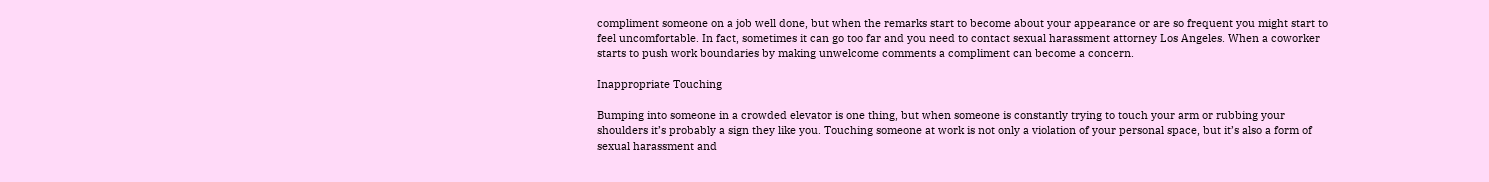compliment someone on a job well done, but when the remarks start to become about your appearance or are so frequent you might start to feel uncomfortable. In fact, sometimes it can go too far and you need to contact sexual harassment attorney Los Angeles. When a coworker starts to push work boundaries by making unwelcome comments a compliment can become a concern.

Inappropriate Touching

Bumping into someone in a crowded elevator is one thing, but when someone is constantly trying to touch your arm or rubbing your shoulders it’s probably a sign they like you. Touching someone at work is not only a violation of your personal space, but it’s also a form of sexual harassment and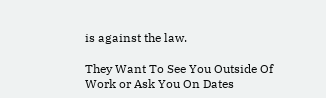is against the law.

They Want To See You Outside Of Work or Ask You On Dates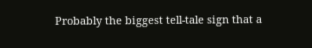Probably the biggest tell-tale sign that a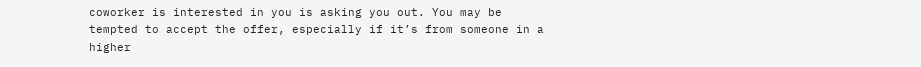coworker is interested in you is asking you out. You may be tempted to accept the offer, especially if it’s from someone in a higher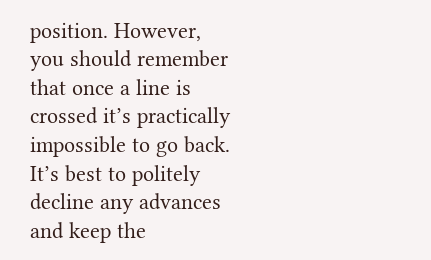position. However, you should remember that once a line is crossed it’s practically impossible to go back. It’s best to politely decline any advances and keep the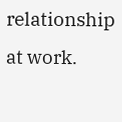relationship at work.